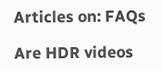Articles on: FAQs

Are HDR videos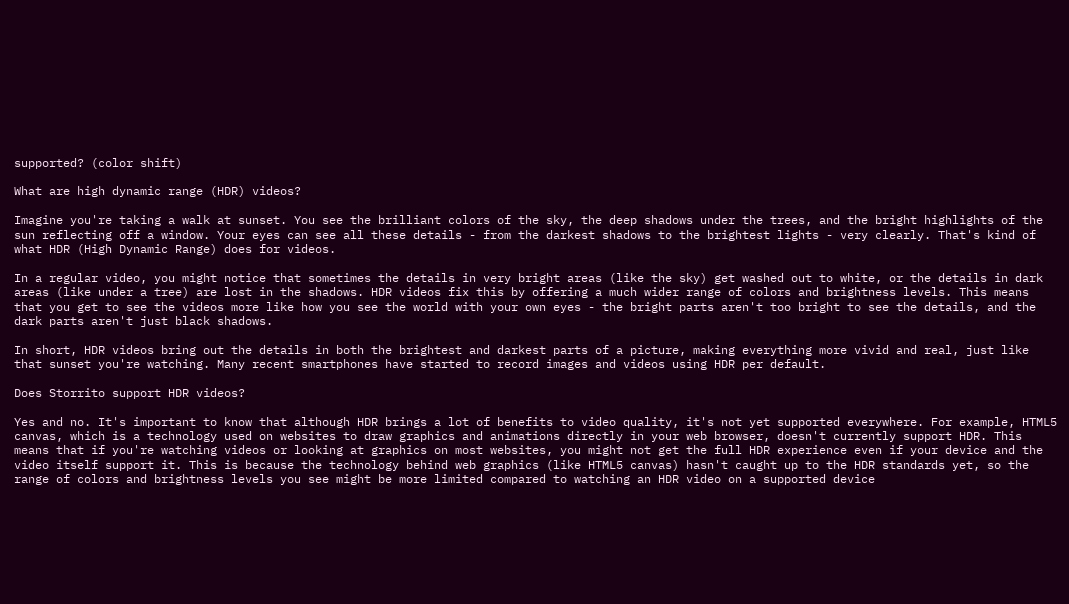supported? (color shift)

What are high dynamic range (HDR) videos?

Imagine you're taking a walk at sunset. You see the brilliant colors of the sky, the deep shadows under the trees, and the bright highlights of the sun reflecting off a window. Your eyes can see all these details - from the darkest shadows to the brightest lights - very clearly. That's kind of what HDR (High Dynamic Range) does for videos.

In a regular video, you might notice that sometimes the details in very bright areas (like the sky) get washed out to white, or the details in dark areas (like under a tree) are lost in the shadows. HDR videos fix this by offering a much wider range of colors and brightness levels. This means that you get to see the videos more like how you see the world with your own eyes - the bright parts aren't too bright to see the details, and the dark parts aren't just black shadows.

In short, HDR videos bring out the details in both the brightest and darkest parts of a picture, making everything more vivid and real, just like that sunset you're watching. Many recent smartphones have started to record images and videos using HDR per default.

Does Storrito support HDR videos?

Yes and no. It's important to know that although HDR brings a lot of benefits to video quality, it's not yet supported everywhere. For example, HTML5 canvas, which is a technology used on websites to draw graphics and animations directly in your web browser, doesn't currently support HDR. This means that if you're watching videos or looking at graphics on most websites, you might not get the full HDR experience even if your device and the video itself support it. This is because the technology behind web graphics (like HTML5 canvas) hasn't caught up to the HDR standards yet, so the range of colors and brightness levels you see might be more limited compared to watching an HDR video on a supported device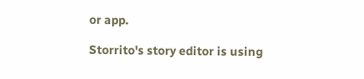or app.

Storrito's story editor is using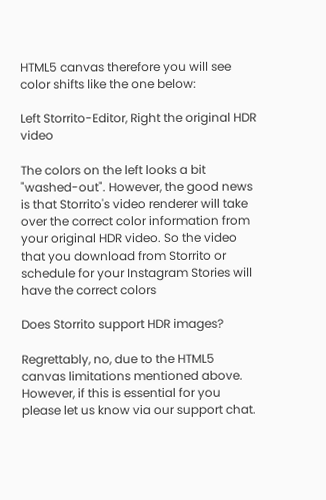HTML5 canvas therefore you will see color shifts like the one below:

Left Storrito-Editor, Right the original HDR video

The colors on the left looks a bit "washed-out". However, the good news is that Storrito's video renderer will take over the correct color information from your original HDR video. So the video that you download from Storrito or schedule for your Instagram Stories will have the correct colors

Does Storrito support HDR images?

Regrettably, no, due to the HTML5 canvas limitations mentioned above. However, if this is essential for you please let us know via our support chat.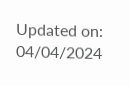Updated on: 04/04/2024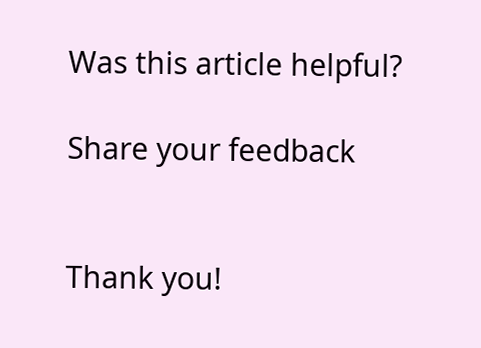Was this article helpful?

Share your feedback


Thank you!